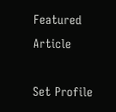Featured Article

Set Profile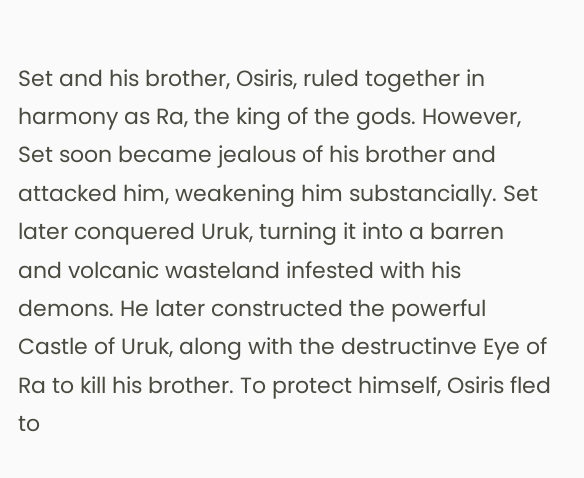Set and his brother, Osiris, ruled together in harmony as Ra, the king of the gods. However, Set soon became jealous of his brother and attacked him, weakening him substancially. Set later conquered Uruk, turning it into a barren and volcanic wasteland infested with his demons. He later constructed the powerful Castle of Uruk, along with the destructinve Eye of Ra to kill his brother. To protect himself, Osiris fled to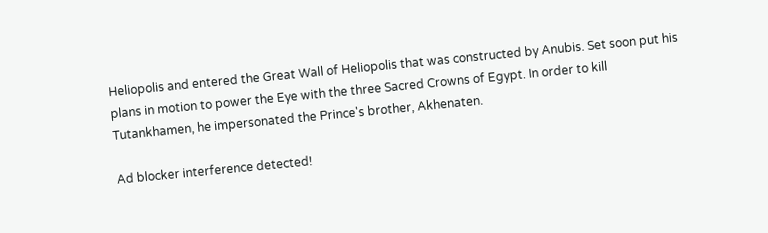Heliopolis and entered the Great Wall of Heliopolis that was constructed by Anubis. Set soon put his plans in motion to power the Eye with the three Sacred Crowns of Egypt. In order to kill Tutankhamen, he impersonated the Prince's brother, Akhenaten.

Ad blocker interference detected!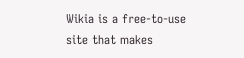Wikia is a free-to-use site that makes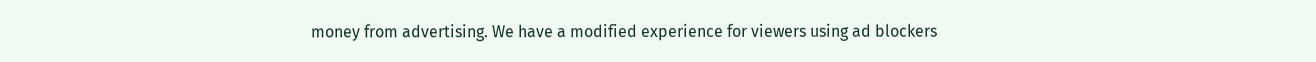money from advertising. We have a modified experience for viewers using ad blockers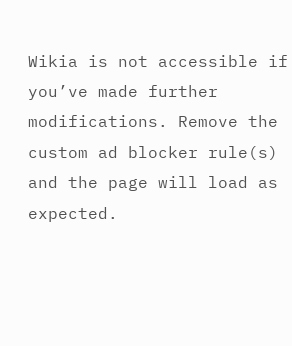Wikia is not accessible if you’ve made further modifications. Remove the custom ad blocker rule(s) and the page will load as expected.